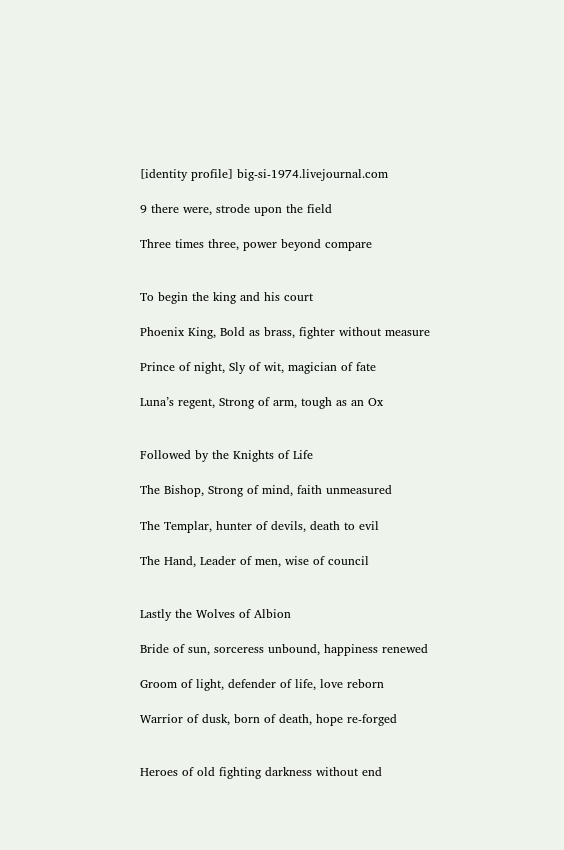[identity profile] big-si-1974.livejournal.com

9 there were, strode upon the field

Three times three, power beyond compare


To begin the king and his court

Phoenix King, Bold as brass, fighter without measure

Prince of night, Sly of wit, magician of fate

Luna’s regent, Strong of arm, tough as an Ox


Followed by the Knights of Life

The Bishop, Strong of mind, faith unmeasured

The Templar, hunter of devils, death to evil

The Hand, Leader of men, wise of council


Lastly the Wolves of Albion

Bride of sun, sorceress unbound, happiness renewed

Groom of light, defender of life, love reborn

Warrior of dusk, born of death, hope re-forged


Heroes of old fighting darkness without end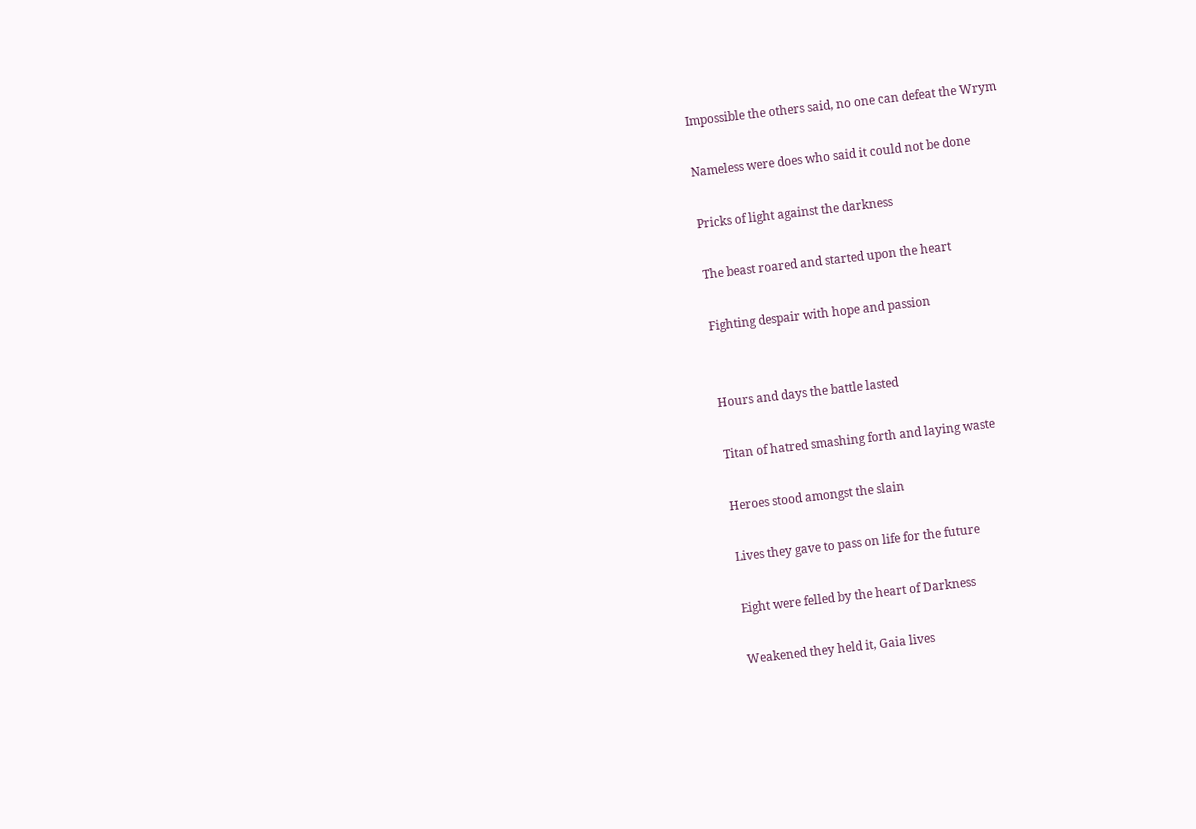Impossible the others said, no one can defeat the Wrym

Nameless were does who said it could not be done

Pricks of light against the darkness

The beast roared and started upon the heart

Fighting despair with hope and passion


Hours and days the battle lasted

Titan of hatred smashing forth and laying waste

Heroes stood amongst the slain

Lives they gave to pass on life for the future

Eight were felled by the heart of Darkness

Weakened they held it, Gaia lives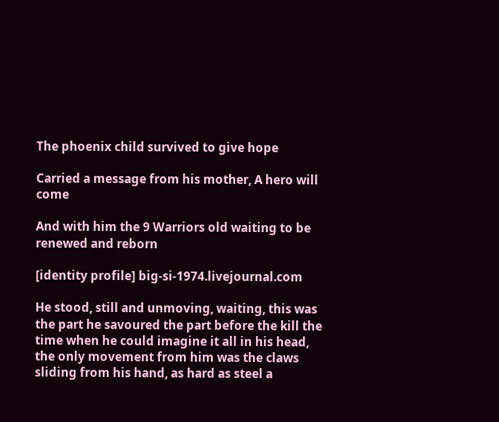The phoenix child survived to give hope

Carried a message from his mother, A hero will come

And with him the 9 Warriors old waiting to be renewed and reborn

[identity profile] big-si-1974.livejournal.com

He stood, still and unmoving, waiting, this was the part he savoured the part before the kill the time when he could imagine it all in his head, the only movement from him was the claws sliding from his hand, as hard as steel a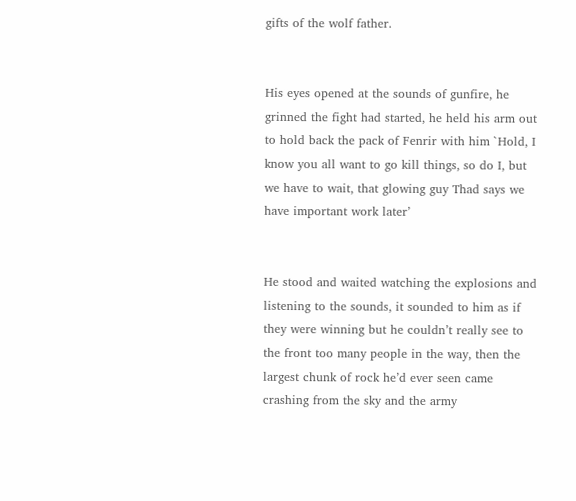gifts of the wolf father.


His eyes opened at the sounds of gunfire, he grinned the fight had started, he held his arm out to hold back the pack of Fenrir with him `Hold, I know you all want to go kill things, so do I, but we have to wait, that glowing guy Thad says we have important work later’


He stood and waited watching the explosions and listening to the sounds, it sounded to him as if they were winning but he couldn’t really see to the front too many people in the way, then the largest chunk of rock he’d ever seen came crashing from the sky and the army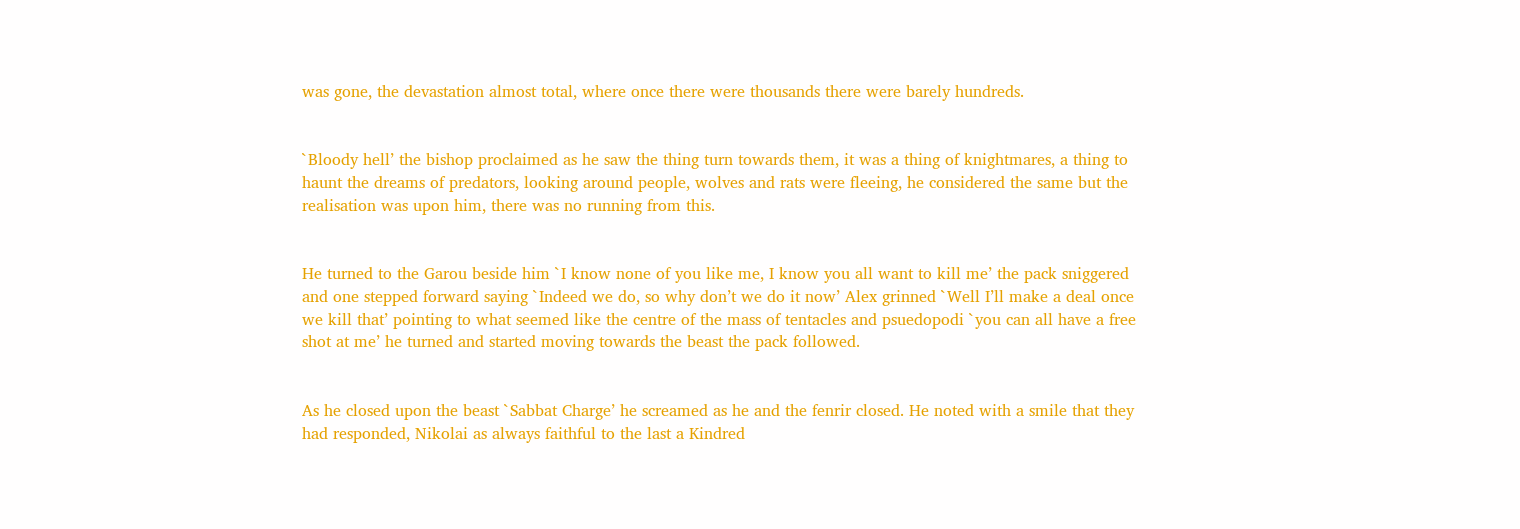was gone, the devastation almost total, where once there were thousands there were barely hundreds.


`Bloody hell’ the bishop proclaimed as he saw the thing turn towards them, it was a thing of knightmares, a thing to haunt the dreams of predators, looking around people, wolves and rats were fleeing, he considered the same but the realisation was upon him, there was no running from this.


He turned to the Garou beside him `I know none of you like me, I know you all want to kill me’ the pack sniggered and one stepped forward saying `Indeed we do, so why don’t we do it now’ Alex grinned `Well I’ll make a deal once we kill that’ pointing to what seemed like the centre of the mass of tentacles and psuedopodi `you can all have a free shot at me’ he turned and started moving towards the beast the pack followed.


As he closed upon the beast `Sabbat Charge’ he screamed as he and the fenrir closed. He noted with a smile that they had responded, Nikolai as always faithful to the last a Kindred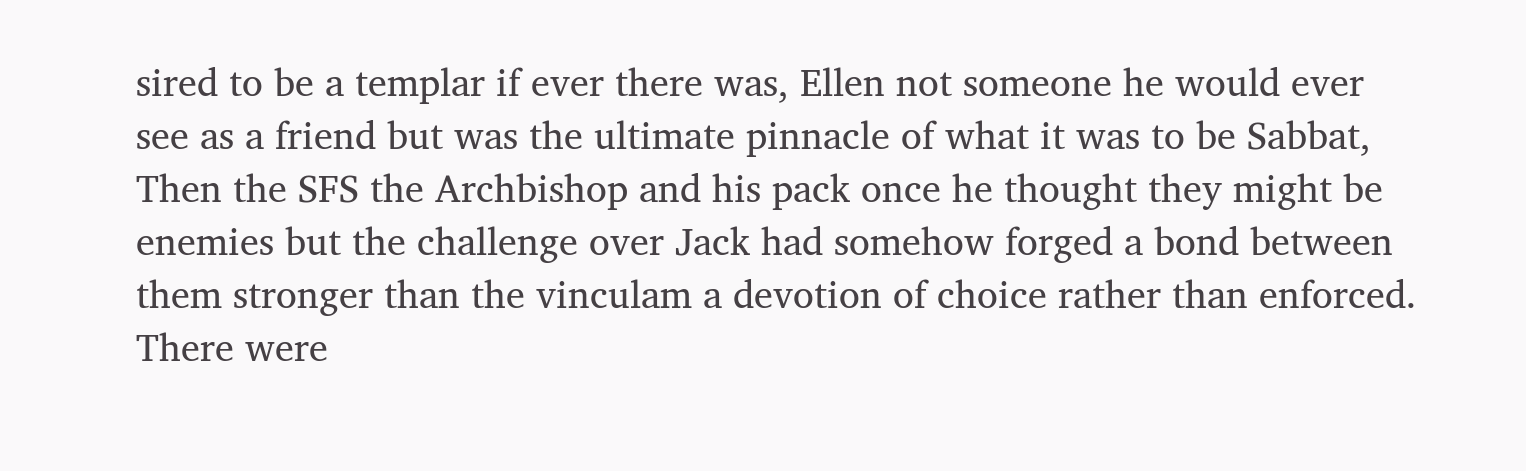sired to be a templar if ever there was, Ellen not someone he would ever see as a friend but was the ultimate pinnacle of what it was to be Sabbat, Then the SFS the Archbishop and his pack once he thought they might be enemies but the challenge over Jack had somehow forged a bond between them stronger than the vinculam a devotion of choice rather than enforced. There were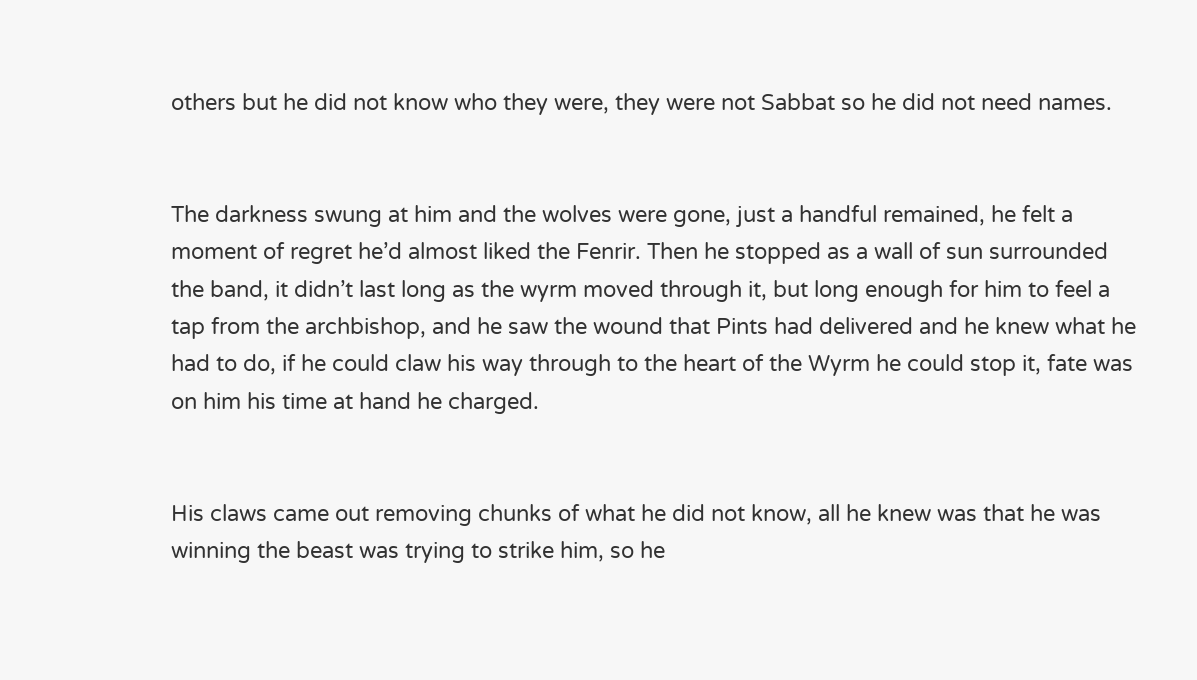others but he did not know who they were, they were not Sabbat so he did not need names.


The darkness swung at him and the wolves were gone, just a handful remained, he felt a moment of regret he’d almost liked the Fenrir. Then he stopped as a wall of sun surrounded the band, it didn’t last long as the wyrm moved through it, but long enough for him to feel a tap from the archbishop, and he saw the wound that Pints had delivered and he knew what he had to do, if he could claw his way through to the heart of the Wyrm he could stop it, fate was on him his time at hand he charged.


His claws came out removing chunks of what he did not know, all he knew was that he was winning the beast was trying to strike him, so he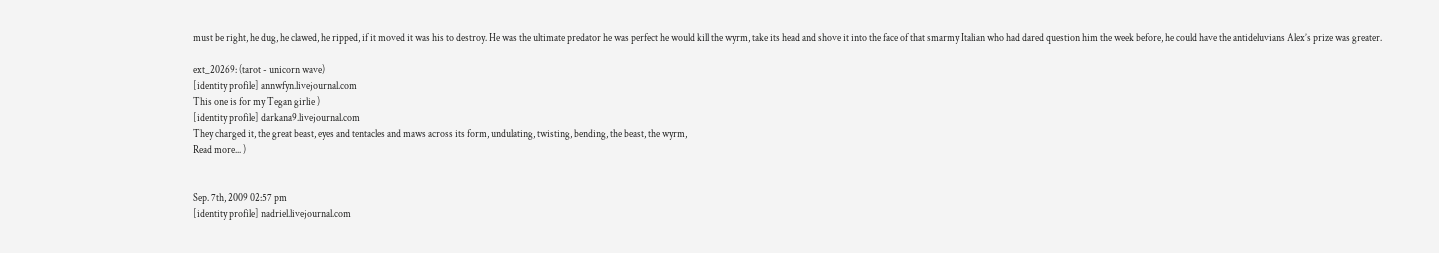must be right, he dug, he clawed, he ripped, if it moved it was his to destroy. He was the ultimate predator he was perfect he would kill the wyrm, take its head and shove it into the face of that smarmy Italian who had dared question him the week before, he could have the antideluvians Alex’s prize was greater.

ext_20269: (tarot - unicorn wave)
[identity profile] annwfyn.livejournal.com
This one is for my Tegan girlie )
[identity profile] darkana9.livejournal.com
They charged it, the great beast, eyes and tentacles and maws across its form, undulating, twisting, bending, the beast, the wyrm,
Read more... )


Sep. 7th, 2009 02:57 pm
[identity profile] nadriel.livejournal.com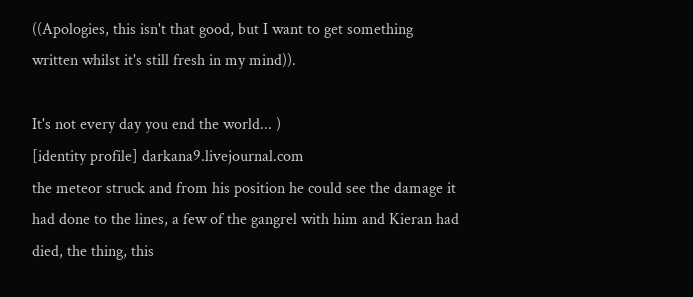((Apologies, this isn't that good, but I want to get something written whilst it's still fresh in my mind)).

It's not every day you end the world... )
[identity profile] darkana9.livejournal.com
the meteor struck and from his position he could see the damage it had done to the lines, a few of the gangrel with him and Kieran had died, the thing, this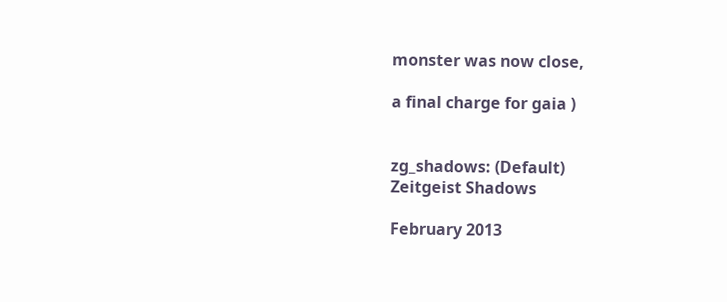monster was now close,

a final charge for gaia )


zg_shadows: (Default)
Zeitgeist Shadows

February 2013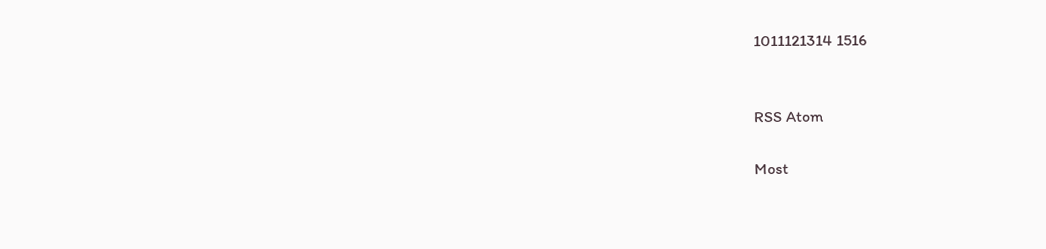1011121314 1516


RSS Atom

Most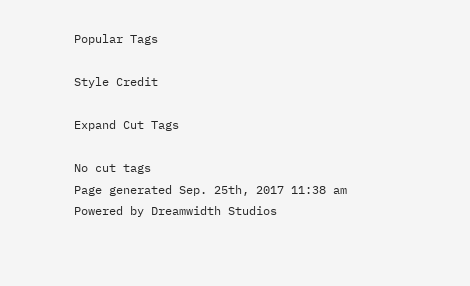Popular Tags

Style Credit

Expand Cut Tags

No cut tags
Page generated Sep. 25th, 2017 11:38 am
Powered by Dreamwidth Studios